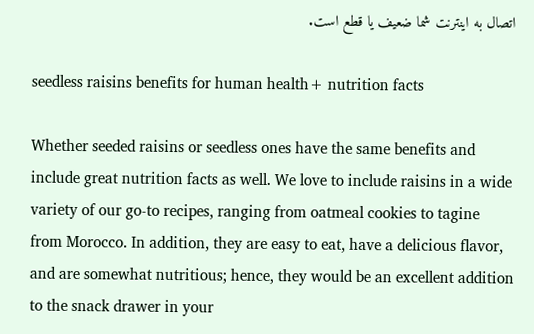اتصال به اینترنت شما ضعیف یا قطع است.

seedless raisins benefits for human health+ nutrition facts

Whether seeded raisins or seedless ones have the same benefits and include great nutrition facts as well. We love to include raisins in a wide variety of our go-to recipes, ranging from oatmeal cookies to tagine from Morocco. In addition, they are easy to eat, have a delicious flavor, and are somewhat nutritious; hence, they would be an excellent addition to the snack drawer in your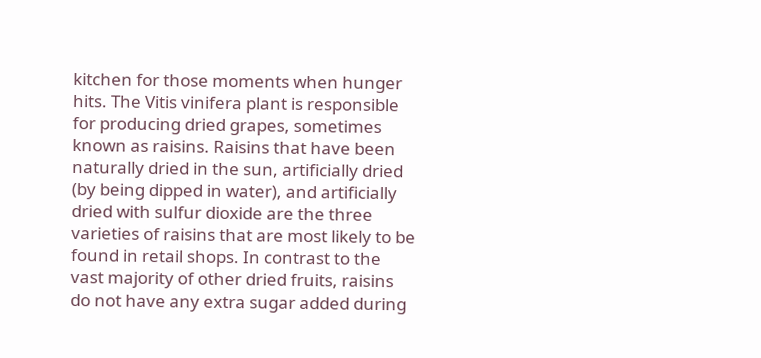kitchen for those moments when hunger hits. The Vitis vinifera plant is responsible for producing dried grapes, sometimes known as raisins. Raisins that have been naturally dried in the sun, artificially dried (by being dipped in water), and artificially dried with sulfur dioxide are the three varieties of raisins that are most likely to be found in retail shops. In contrast to the vast majority of other dried fruits, raisins do not have any extra sugar added during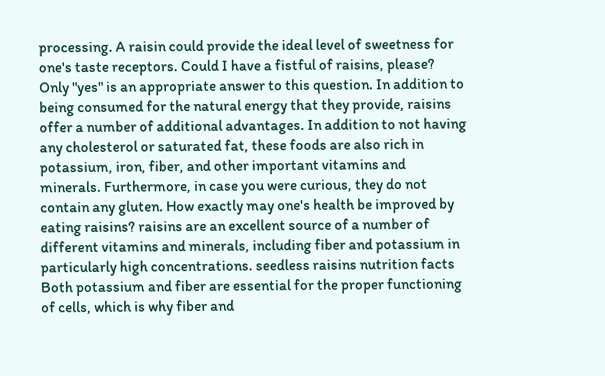processing. A raisin could provide the ideal level of sweetness for one's taste receptors. Could I have a fistful of raisins, please? Only "yes" is an appropriate answer to this question. In addition to being consumed for the natural energy that they provide, raisins offer a number of additional advantages. In addition to not having any cholesterol or saturated fat, these foods are also rich in potassium, iron, fiber, and other important vitamins and minerals. Furthermore, in case you were curious, they do not contain any gluten. How exactly may one's health be improved by eating raisins? raisins are an excellent source of a number of different vitamins and minerals, including fiber and potassium in particularly high concentrations. seedless raisins nutrition facts Both potassium and fiber are essential for the proper functioning of cells, which is why fiber and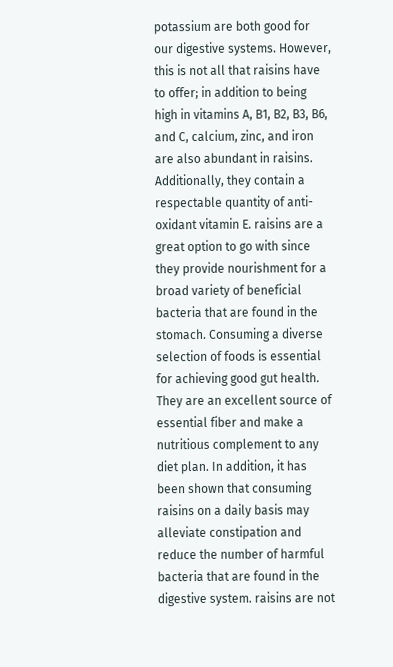potassium are both good for our digestive systems. However, this is not all that raisins have to offer; in addition to being high in vitamins A, B1, B2, B3, B6, and C, calcium, zinc, and iron are also abundant in raisins. Additionally, they contain a respectable quantity of anti-oxidant vitamin E. raisins are a great option to go with since they provide nourishment for a broad variety of beneficial bacteria that are found in the stomach. Consuming a diverse selection of foods is essential for achieving good gut health. They are an excellent source of essential fiber and make a nutritious complement to any diet plan. In addition, it has been shown that consuming raisins on a daily basis may alleviate constipation and reduce the number of harmful bacteria that are found in the digestive system. raisins are not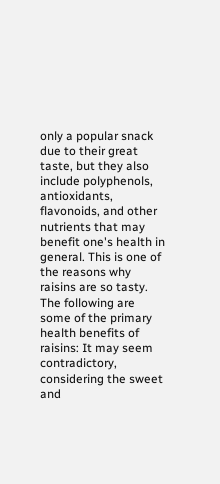only a popular snack due to their great taste, but they also include polyphenols, antioxidants, flavonoids, and other nutrients that may benefit one's health in general. This is one of the reasons why raisins are so tasty. The following are some of the primary health benefits of raisins: It may seem contradictory, considering the sweet and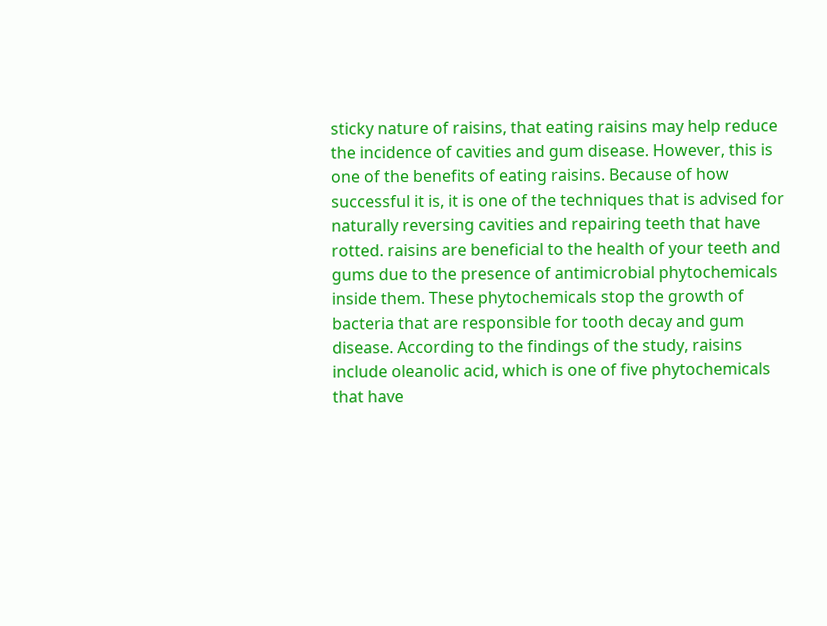sticky nature of raisins, that eating raisins may help reduce the incidence of cavities and gum disease. However, this is one of the benefits of eating raisins. Because of how successful it is, it is one of the techniques that is advised for naturally reversing cavities and repairing teeth that have rotted. raisins are beneficial to the health of your teeth and gums due to the presence of antimicrobial phytochemicals inside them. These phytochemicals stop the growth of bacteria that are responsible for tooth decay and gum disease. According to the findings of the study, raisins include oleanolic acid, which is one of five phytochemicals that have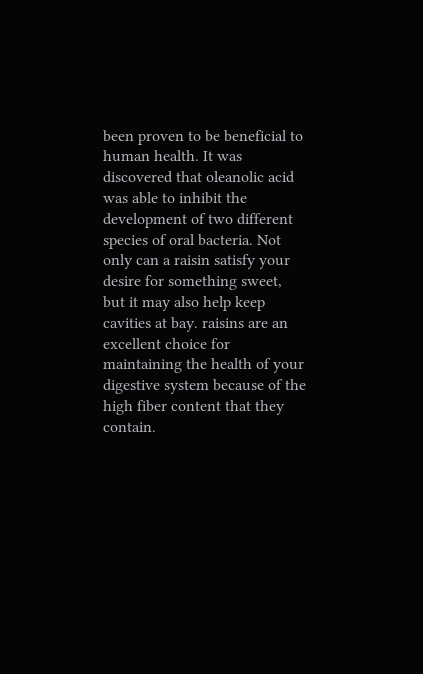been proven to be beneficial to human health. It was discovered that oleanolic acid was able to inhibit the development of two different species of oral bacteria. Not only can a raisin satisfy your desire for something sweet, but it may also help keep cavities at bay. raisins are an excellent choice for maintaining the health of your digestive system because of the high fiber content that they contain.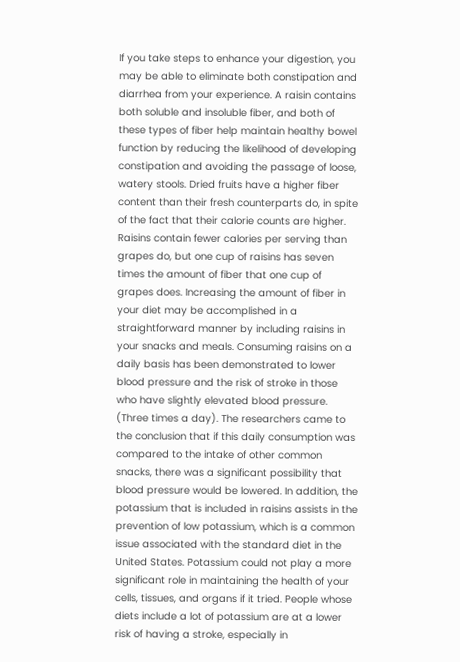If you take steps to enhance your digestion, you may be able to eliminate both constipation and diarrhea from your experience. A raisin contains both soluble and insoluble fiber, and both of these types of fiber help maintain healthy bowel function by reducing the likelihood of developing constipation and avoiding the passage of loose, watery stools. Dried fruits have a higher fiber content than their fresh counterparts do, in spite of the fact that their calorie counts are higher. Raisins contain fewer calories per serving than grapes do, but one cup of raisins has seven times the amount of fiber that one cup of grapes does. Increasing the amount of fiber in your diet may be accomplished in a straightforward manner by including raisins in your snacks and meals. Consuming raisins on a daily basis has been demonstrated to lower blood pressure and the risk of stroke in those who have slightly elevated blood pressure. (Three times a day). The researchers came to the conclusion that if this daily consumption was compared to the intake of other common snacks, there was a significant possibility that blood pressure would be lowered. In addition, the potassium that is included in raisins assists in the prevention of low potassium, which is a common issue associated with the standard diet in the United States. Potassium could not play a more significant role in maintaining the health of your cells, tissues, and organs if it tried. People whose diets include a lot of potassium are at a lower risk of having a stroke, especially in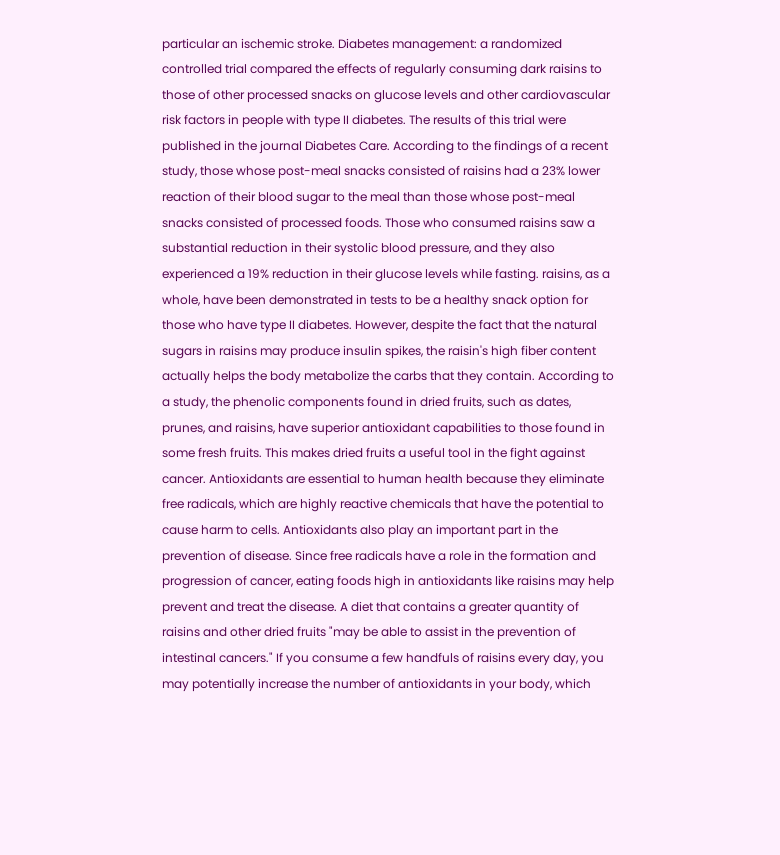particular an ischemic stroke. Diabetes management: a randomized controlled trial compared the effects of regularly consuming dark raisins to those of other processed snacks on glucose levels and other cardiovascular risk factors in people with type II diabetes. The results of this trial were published in the journal Diabetes Care. According to the findings of a recent study, those whose post-meal snacks consisted of raisins had a 23% lower reaction of their blood sugar to the meal than those whose post-meal snacks consisted of processed foods. Those who consumed raisins saw a substantial reduction in their systolic blood pressure, and they also experienced a 19% reduction in their glucose levels while fasting. raisins, as a whole, have been demonstrated in tests to be a healthy snack option for those who have type II diabetes. However, despite the fact that the natural sugars in raisins may produce insulin spikes, the raisin's high fiber content actually helps the body metabolize the carbs that they contain. According to a study, the phenolic components found in dried fruits, such as dates, prunes, and raisins, have superior antioxidant capabilities to those found in some fresh fruits. This makes dried fruits a useful tool in the fight against cancer. Antioxidants are essential to human health because they eliminate free radicals, which are highly reactive chemicals that have the potential to cause harm to cells. Antioxidants also play an important part in the prevention of disease. Since free radicals have a role in the formation and progression of cancer, eating foods high in antioxidants like raisins may help prevent and treat the disease. A diet that contains a greater quantity of raisins and other dried fruits "may be able to assist in the prevention of intestinal cancers." If you consume a few handfuls of raisins every day, you may potentially increase the number of antioxidants in your body, which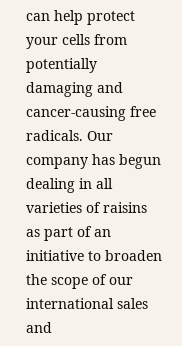can help protect your cells from potentially damaging and cancer-causing free radicals. Our company has begun dealing in all varieties of raisins as part of an initiative to broaden the scope of our international sales and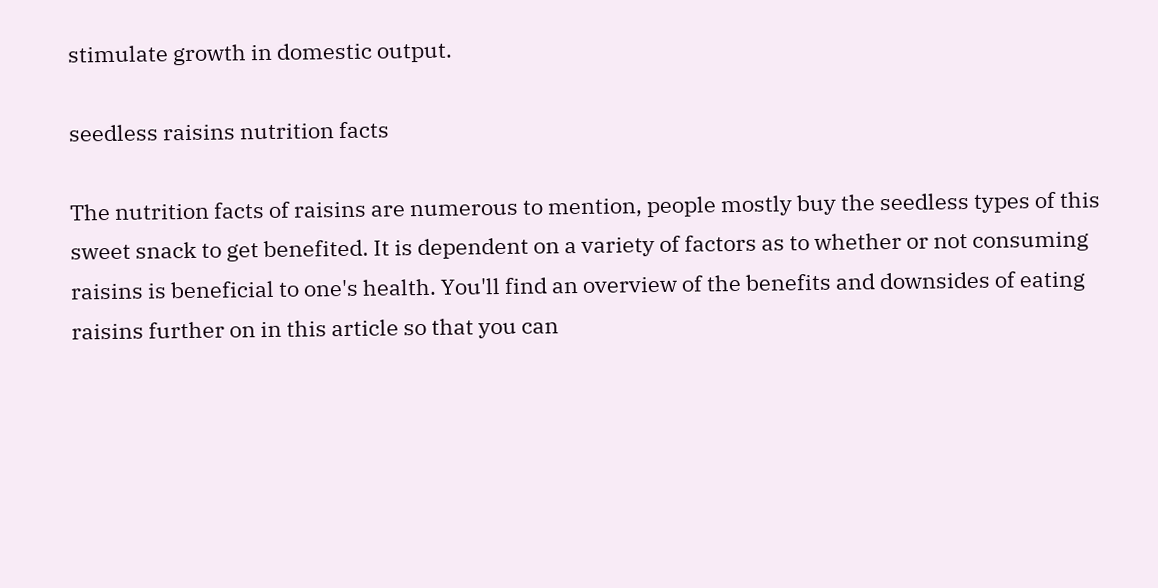stimulate growth in domestic output.

seedless raisins nutrition facts

The nutrition facts of raisins are numerous to mention, people mostly buy the seedless types of this sweet snack to get benefited. It is dependent on a variety of factors as to whether or not consuming raisins is beneficial to one's health. You'll find an overview of the benefits and downsides of eating raisins further on in this article so that you can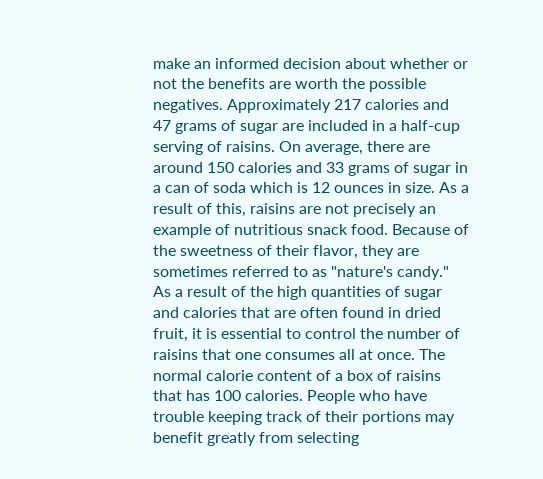make an informed decision about whether or not the benefits are worth the possible negatives. Approximately 217 calories and 47 grams of sugar are included in a half-cup serving of raisins. On average, there are around 150 calories and 33 grams of sugar in a can of soda which is 12 ounces in size. As a result of this, raisins are not precisely an example of nutritious snack food. Because of the sweetness of their flavor, they are sometimes referred to as "nature's candy." As a result of the high quantities of sugar and calories that are often found in dried fruit, it is essential to control the number of raisins that one consumes all at once. The normal calorie content of a box of raisins that has 100 calories. People who have trouble keeping track of their portions may benefit greatly from selecting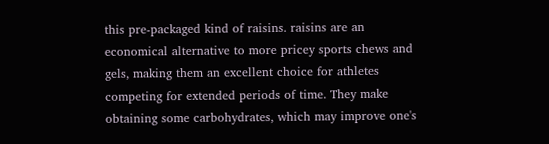this pre-packaged kind of raisins. raisins are an economical alternative to more pricey sports chews and gels, making them an excellent choice for athletes competing for extended periods of time. They make obtaining some carbohydrates, which may improve one's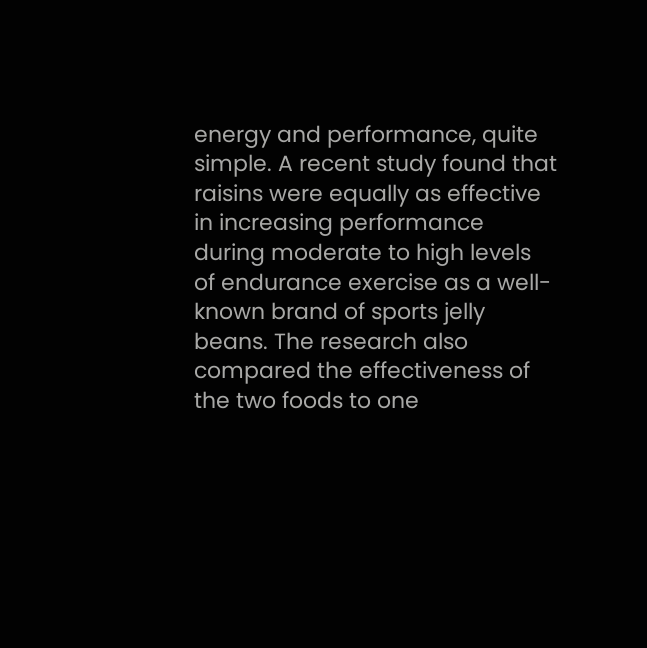energy and performance, quite simple. A recent study found that raisins were equally as effective in increasing performance during moderate to high levels of endurance exercise as a well-known brand of sports jelly beans. The research also compared the effectiveness of the two foods to one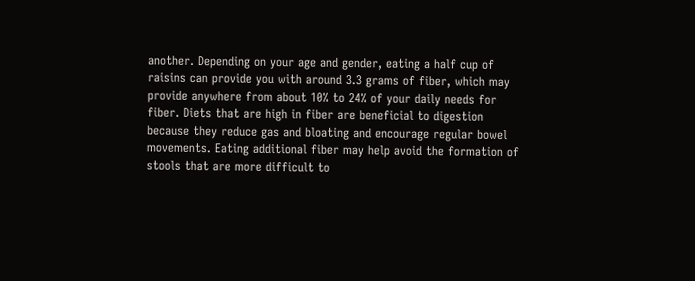another. Depending on your age and gender, eating a half cup of raisins can provide you with around 3.3 grams of fiber, which may provide anywhere from about 10% to 24% of your daily needs for fiber. Diets that are high in fiber are beneficial to digestion because they reduce gas and bloating and encourage regular bowel movements. Eating additional fiber may help avoid the formation of stools that are more difficult to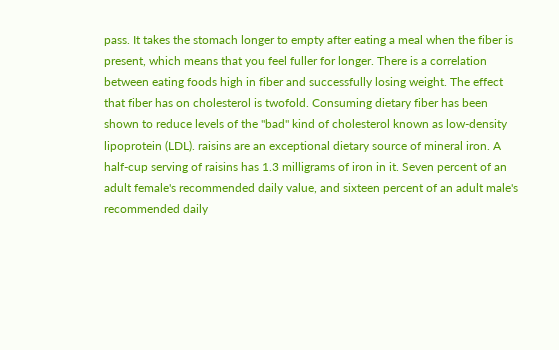pass. It takes the stomach longer to empty after eating a meal when the fiber is present, which means that you feel fuller for longer. There is a correlation between eating foods high in fiber and successfully losing weight. The effect that fiber has on cholesterol is twofold. Consuming dietary fiber has been shown to reduce levels of the "bad" kind of cholesterol known as low-density lipoprotein (LDL). raisins are an exceptional dietary source of mineral iron. A half-cup serving of raisins has 1.3 milligrams of iron in it. Seven percent of an adult female's recommended daily value, and sixteen percent of an adult male's recommended daily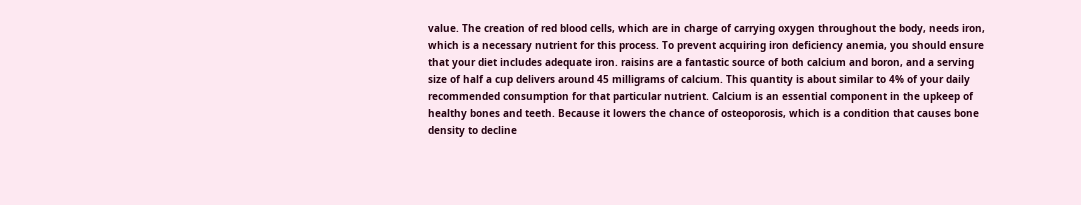value. The creation of red blood cells, which are in charge of carrying oxygen throughout the body, needs iron, which is a necessary nutrient for this process. To prevent acquiring iron deficiency anemia, you should ensure that your diet includes adequate iron. raisins are a fantastic source of both calcium and boron, and a serving size of half a cup delivers around 45 milligrams of calcium. This quantity is about similar to 4% of your daily recommended consumption for that particular nutrient. Calcium is an essential component in the upkeep of healthy bones and teeth. Because it lowers the chance of osteoporosis, which is a condition that causes bone density to decline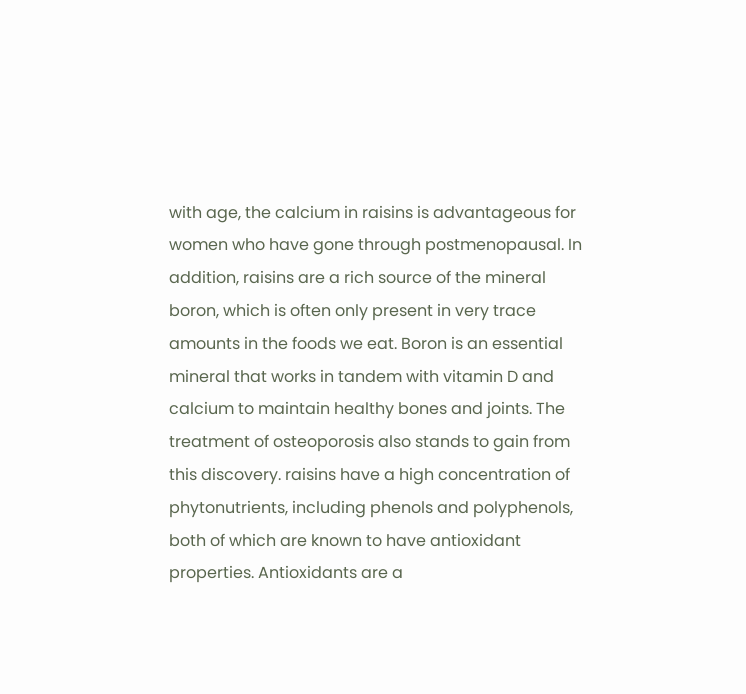with age, the calcium in raisins is advantageous for women who have gone through postmenopausal. In addition, raisins are a rich source of the mineral boron, which is often only present in very trace amounts in the foods we eat. Boron is an essential mineral that works in tandem with vitamin D and calcium to maintain healthy bones and joints. The treatment of osteoporosis also stands to gain from this discovery. raisins have a high concentration of phytonutrients, including phenols and polyphenols, both of which are known to have antioxidant properties. Antioxidants are a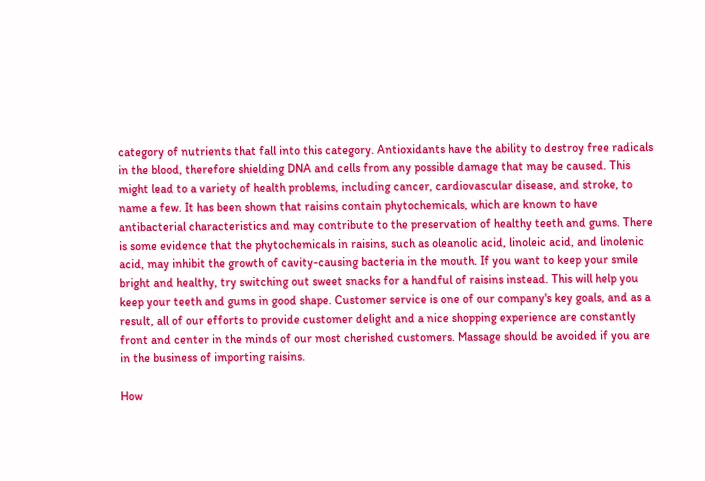category of nutrients that fall into this category. Antioxidants have the ability to destroy free radicals in the blood, therefore shielding DNA and cells from any possible damage that may be caused. This might lead to a variety of health problems, including cancer, cardiovascular disease, and stroke, to name a few. It has been shown that raisins contain phytochemicals, which are known to have antibacterial characteristics and may contribute to the preservation of healthy teeth and gums. There is some evidence that the phytochemicals in raisins, such as oleanolic acid, linoleic acid, and linolenic acid, may inhibit the growth of cavity-causing bacteria in the mouth. If you want to keep your smile bright and healthy, try switching out sweet snacks for a handful of raisins instead. This will help you keep your teeth and gums in good shape. Customer service is one of our company's key goals, and as a result, all of our efforts to provide customer delight and a nice shopping experience are constantly front and center in the minds of our most cherished customers. Massage should be avoided if you are in the business of importing raisins.

How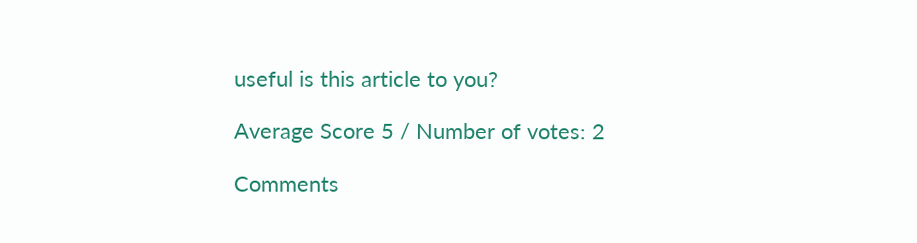useful is this article to you?

Average Score 5 / Number of votes: 2

Comments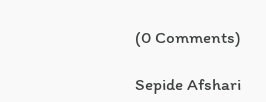(0 Comments)

Sepide Afshari